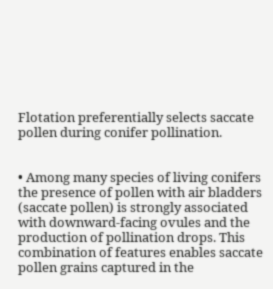Flotation preferentially selects saccate pollen during conifer pollination.


• Among many species of living conifers the presence of pollen with air bladders (saccate pollen) is strongly associated with downward-facing ovules and the production of pollination drops. This combination of features enables saccate pollen grains captured in the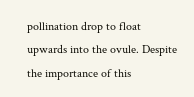pollination drop to float upwards into the ovule. Despite the importance of this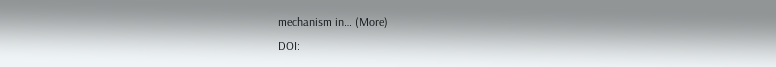mechanism in… (More)
DOI: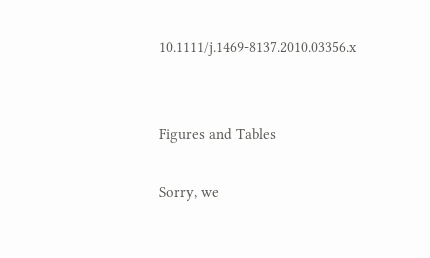10.1111/j.1469-8137.2010.03356.x


Figures and Tables

Sorry, we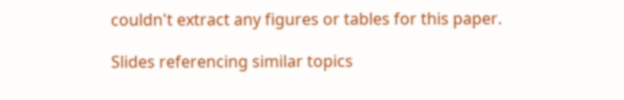couldn't extract any figures or tables for this paper.

Slides referencing similar topics